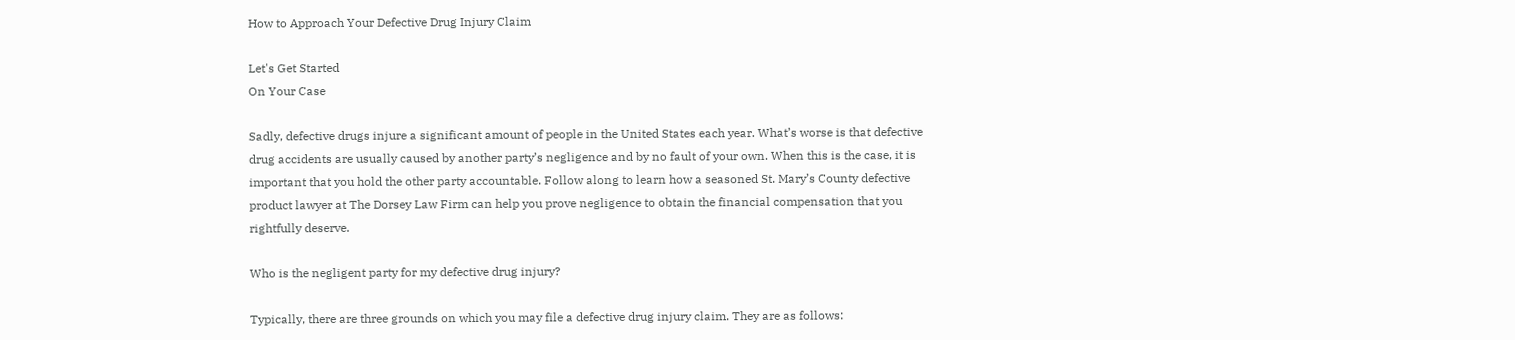How to Approach Your Defective Drug Injury Claim

Let's Get Started
On Your Case

Sadly, defective drugs injure a significant amount of people in the United States each year. What’s worse is that defective drug accidents are usually caused by another party’s negligence and by no fault of your own. When this is the case, it is important that you hold the other party accountable. Follow along to learn how a seasoned St. Mary’s County defective product lawyer at The Dorsey Law Firm can help you prove negligence to obtain the financial compensation that you rightfully deserve.

Who is the negligent party for my defective drug injury?

Typically, there are three grounds on which you may file a defective drug injury claim. They are as follows: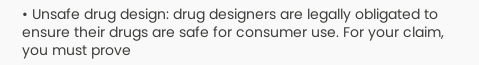• Unsafe drug design: drug designers are legally obligated to ensure their drugs are safe for consumer use. For your claim, you must prove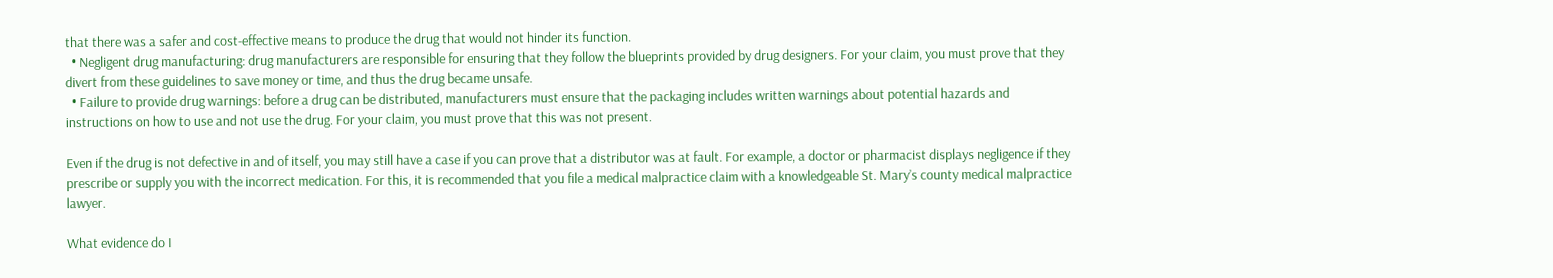that there was a safer and cost-effective means to produce the drug that would not hinder its function.
  • Negligent drug manufacturing: drug manufacturers are responsible for ensuring that they follow the blueprints provided by drug designers. For your claim, you must prove that they divert from these guidelines to save money or time, and thus the drug became unsafe.
  • Failure to provide drug warnings: before a drug can be distributed, manufacturers must ensure that the packaging includes written warnings about potential hazards and instructions on how to use and not use the drug. For your claim, you must prove that this was not present.

Even if the drug is not defective in and of itself, you may still have a case if you can prove that a distributor was at fault. For example, a doctor or pharmacist displays negligence if they prescribe or supply you with the incorrect medication. For this, it is recommended that you file a medical malpractice claim with a knowledgeable St. Mary’s county medical malpractice lawyer.

What evidence do I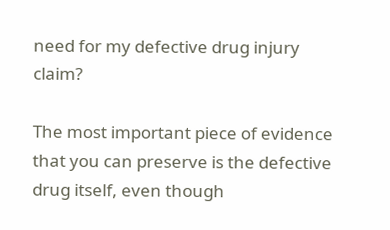need for my defective drug injury claim?

The most important piece of evidence that you can preserve is the defective drug itself, even though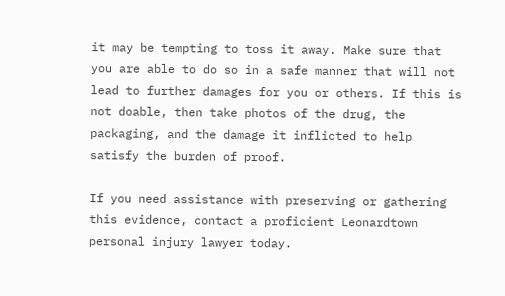it may be tempting to toss it away. Make sure that you are able to do so in a safe manner that will not lead to further damages for you or others. If this is not doable, then take photos of the drug, the packaging, and the damage it inflicted to help satisfy the burden of proof.

If you need assistance with preserving or gathering this evidence, contact a proficient Leonardtown personal injury lawyer today.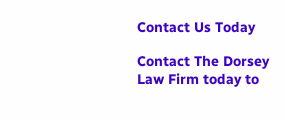Contact Us Today

Contact The Dorsey Law Firm today to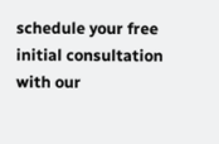schedule your free initial consultation with our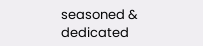seasoned & dedicated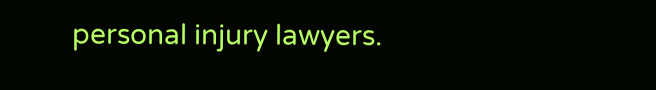personal injury lawyers.